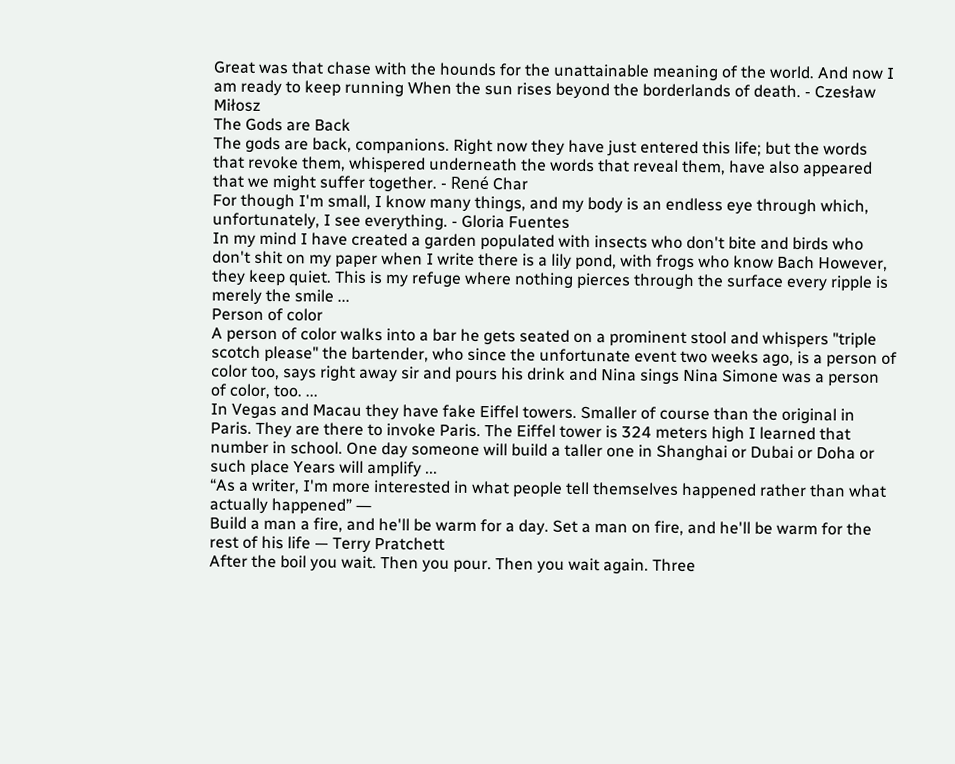Great was that chase with the hounds for the unattainable meaning of the world. And now I am ready to keep running When the sun rises beyond the borderlands of death. - Czesław Miłosz
The Gods are Back
The gods are back, companions. Right now they have just entered this life; but the words that revoke them, whispered underneath the words that reveal them, have also appeared that we might suffer together. - René Char
For though I'm small, I know many things, and my body is an endless eye through which, unfortunately, I see everything. - Gloria Fuentes
In my mind I have created a garden populated with insects who don't bite and birds who don't shit on my paper when I write there is a lily pond, with frogs who know Bach However, they keep quiet. This is my refuge where nothing pierces through the surface every ripple is merely the smile ...
Person of color
A person of color walks into a bar he gets seated on a prominent stool and whispers "triple scotch please" the bartender, who since the unfortunate event two weeks ago, is a person of color too, says right away sir and pours his drink and Nina sings Nina Simone was a person of color, too. ...
In Vegas and Macau they have fake Eiffel towers. Smaller of course than the original in Paris. They are there to invoke Paris. The Eiffel tower is 324 meters high I learned that number in school. One day someone will build a taller one in Shanghai or Dubai or Doha or such place Years will amplify ...
“As a writer, I'm more interested in what people tell themselves happened rather than what actually happened” ―
Build a man a fire, and he'll be warm for a day. Set a man on fire, and he'll be warm for the rest of his life — Terry Pratchett
After the boil you wait. Then you pour. Then you wait again. Three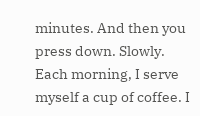minutes. And then you press down. Slowly. Each morning, I serve myself a cup of coffee. I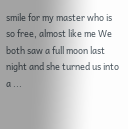smile for my master who is so free, almost like me We both saw a full moon last night and she turned us into a ...